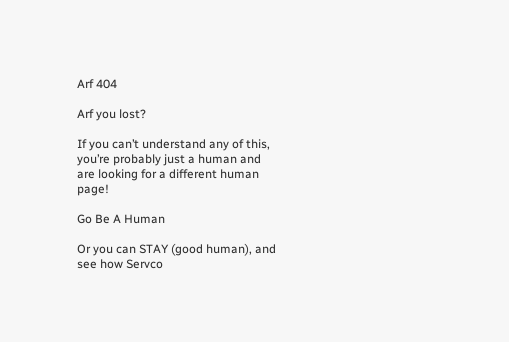Arf 404

Arf you lost?

If you can’t understand any of this, you’re probably just a human and are looking for a different human page!

Go Be A Human

Or you can STAY (good human), and see how Servco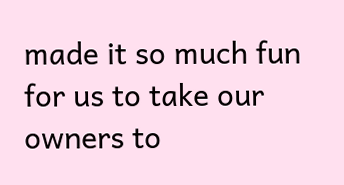made it so much fun for us to take our owners to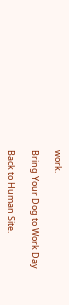work.

Bring Your Dog to Work Day

Back to Human Site.